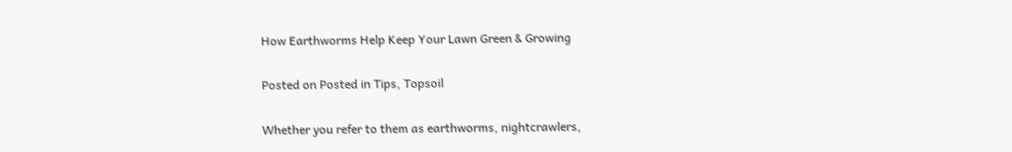How Earthworms Help Keep Your Lawn Green & Growing

Posted on Posted in Tips, Topsoil

Whether you refer to them as earthworms, nightcrawlers,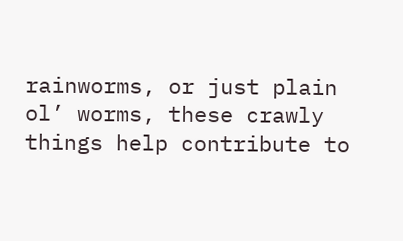rainworms, or just plain ol’ worms, these crawly things help contribute to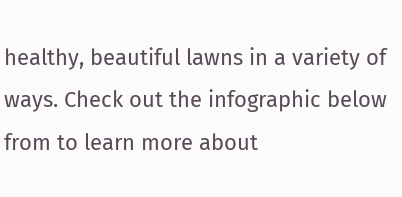healthy, beautiful lawns in a variety of ways. Check out the infographic below from to learn more about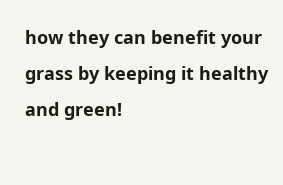how they can benefit your grass by keeping it healthy and green!